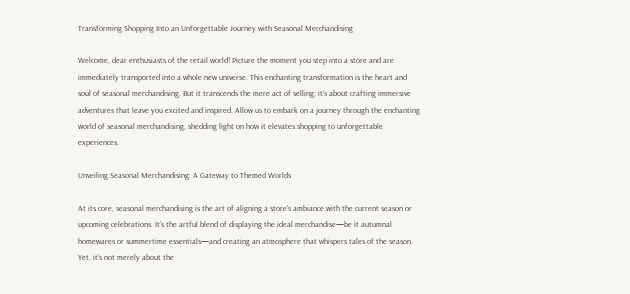Transforming Shopping Into an Unforgettable Journey with Seasonal Merchandising

Welcome, dear enthusiasts of the retail world! Picture the moment you step into a store and are immediately transported into a whole new universe. This enchanting transformation is the heart and soul of seasonal merchandising. But it transcends the mere act of selling; it’s about crafting immersive adventures that leave you excited and inspired. Allow us to embark on a journey through the enchanting world of seasonal merchandising, shedding light on how it elevates shopping to unforgettable experiences.

Unveiling Seasonal Merchandising: A Gateway to Themed Worlds

At its core, seasonal merchandising is the art of aligning a store’s ambiance with the current season or upcoming celebrations. It’s the artful blend of displaying the ideal merchandise—be it autumnal homewares or summertime essentials—and creating an atmosphere that whispers tales of the season. Yet, it’s not merely about the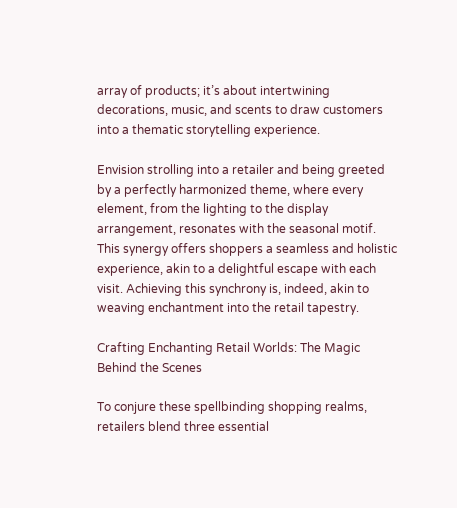array of products; it’s about intertwining decorations, music, and scents to draw customers into a thematic storytelling experience.

Envision strolling into a retailer and being greeted by a perfectly harmonized theme, where every element, from the lighting to the display arrangement, resonates with the seasonal motif. This synergy offers shoppers a seamless and holistic experience, akin to a delightful escape with each visit. Achieving this synchrony is, indeed, akin to weaving enchantment into the retail tapestry.

Crafting Enchanting Retail Worlds: The Magic Behind the Scenes

To conjure these spellbinding shopping realms, retailers blend three essential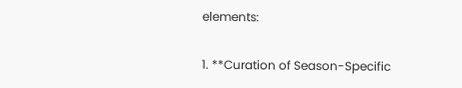elements:

1. **Curation of Season-Specific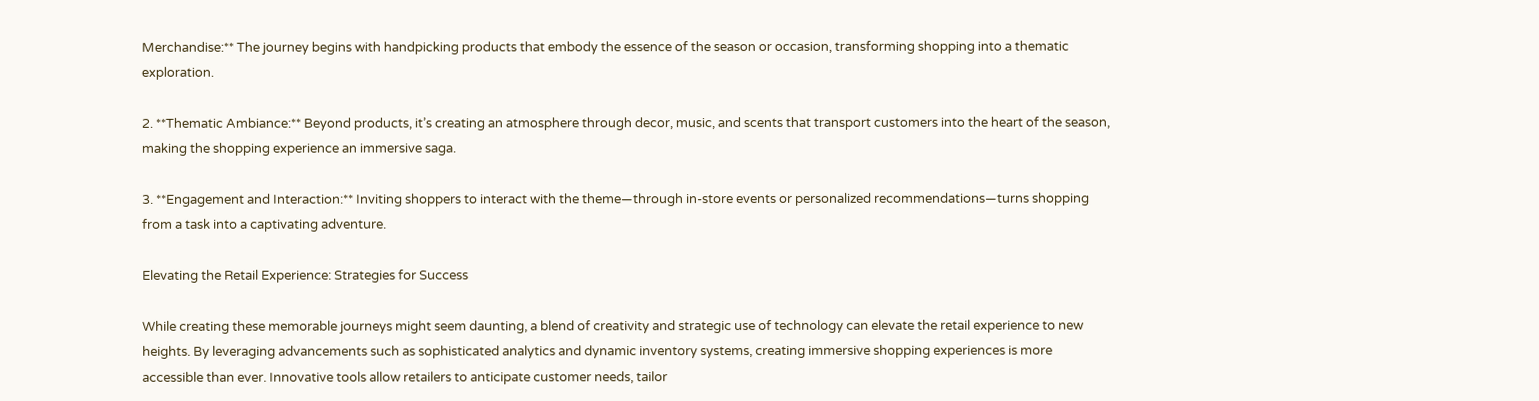Merchandise:** The journey begins with handpicking products that embody the essence of the season or occasion, transforming shopping into a thematic exploration.

2. **Thematic Ambiance:** Beyond products, it’s creating an atmosphere through decor, music, and scents that transport customers into the heart of the season, making the shopping experience an immersive saga.

3. **Engagement and Interaction:** Inviting shoppers to interact with the theme—through in-store events or personalized recommendations—turns shopping from a task into a captivating adventure.

Elevating the Retail Experience: Strategies for Success

While creating these memorable journeys might seem daunting, a blend of creativity and strategic use of technology can elevate the retail experience to new heights. By leveraging advancements such as sophisticated analytics and dynamic inventory systems, creating immersive shopping experiences is more accessible than ever. Innovative tools allow retailers to anticipate customer needs, tailor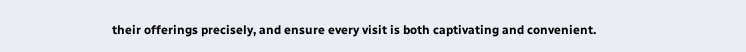their offerings precisely, and ensure every visit is both captivating and convenient.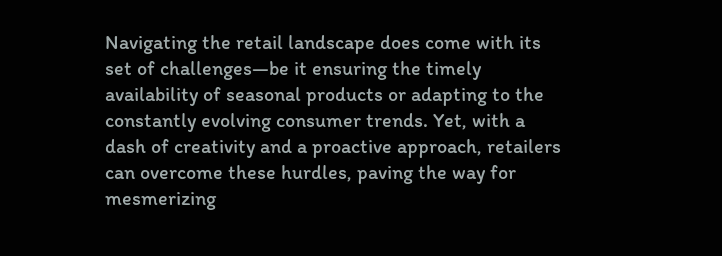Navigating the retail landscape does come with its set of challenges—be it ensuring the timely availability of seasonal products or adapting to the constantly evolving consumer trends. Yet, with a dash of creativity and a proactive approach, retailers can overcome these hurdles, paving the way for mesmerizing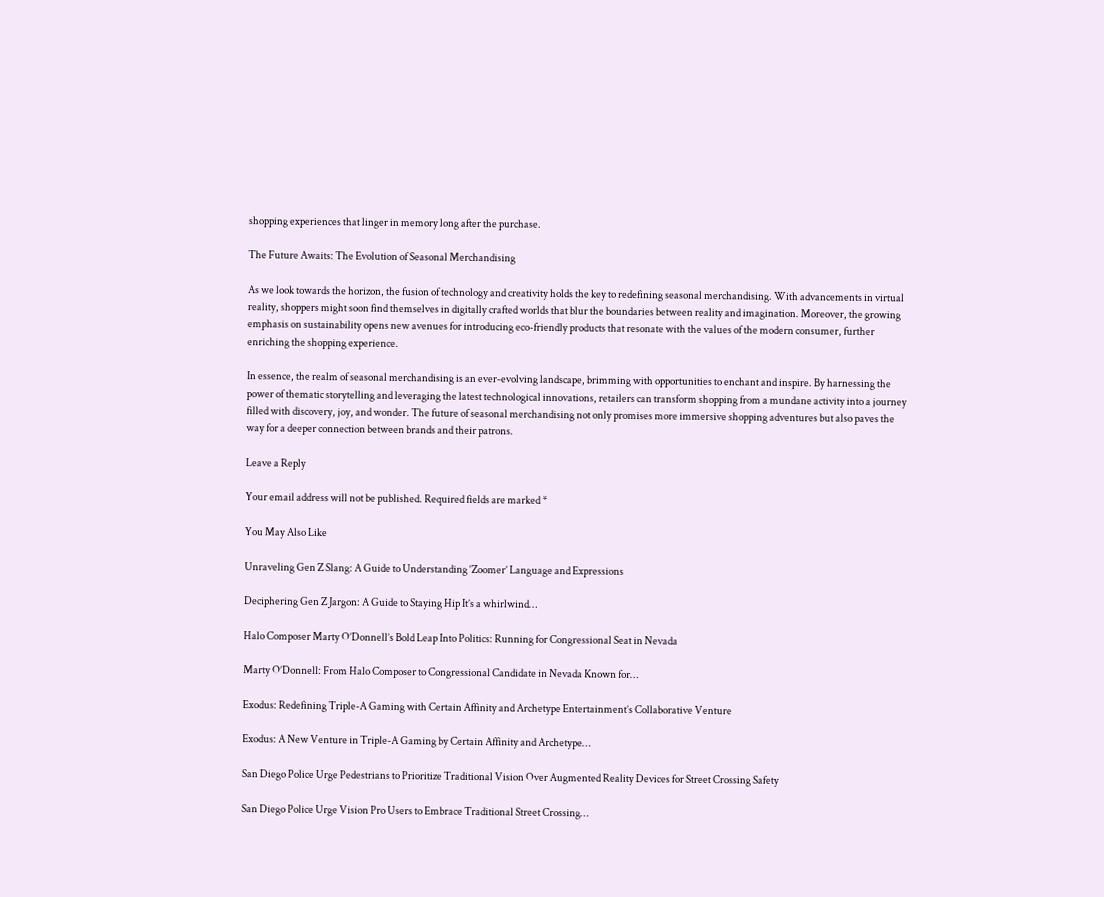shopping experiences that linger in memory long after the purchase.

The Future Awaits: The Evolution of Seasonal Merchandising

As we look towards the horizon, the fusion of technology and creativity holds the key to redefining seasonal merchandising. With advancements in virtual reality, shoppers might soon find themselves in digitally crafted worlds that blur the boundaries between reality and imagination. Moreover, the growing emphasis on sustainability opens new avenues for introducing eco-friendly products that resonate with the values of the modern consumer, further enriching the shopping experience.

In essence, the realm of seasonal merchandising is an ever-evolving landscape, brimming with opportunities to enchant and inspire. By harnessing the power of thematic storytelling and leveraging the latest technological innovations, retailers can transform shopping from a mundane activity into a journey filled with discovery, joy, and wonder. The future of seasonal merchandising not only promises more immersive shopping adventures but also paves the way for a deeper connection between brands and their patrons.

Leave a Reply

Your email address will not be published. Required fields are marked *

You May Also Like

Unraveling Gen Z Slang: A Guide to Understanding ‘Zoomer’ Language and Expressions

Deciphering Gen Z Jargon: A Guide to Staying Hip It’s a whirlwind…

Halo Composer Marty O’Donnell’s Bold Leap Into Politics: Running for Congressional Seat in Nevada

Marty O’Donnell: From Halo Composer to Congressional Candidate in Nevada Known for…

Exodus: Redefining Triple-A Gaming with Certain Affinity and Archetype Entertainment’s Collaborative Venture

Exodus: A New Venture in Triple-A Gaming by Certain Affinity and Archetype…

San Diego Police Urge Pedestrians to Prioritize Traditional Vision Over Augmented Reality Devices for Street Crossing Safety

San Diego Police Urge Vision Pro Users to Embrace Traditional Street Crossing…